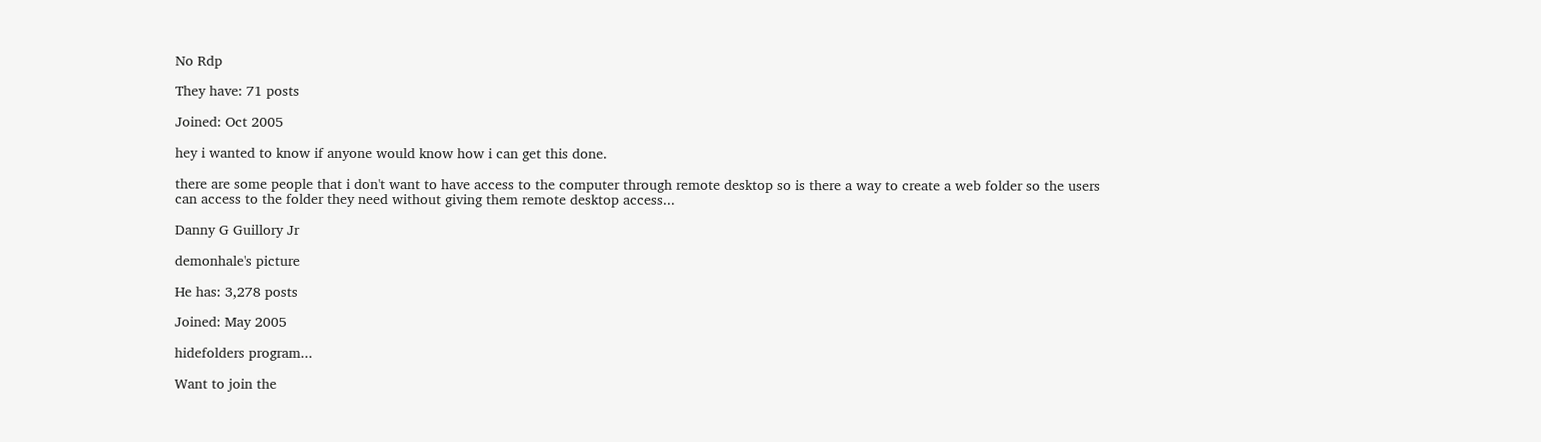No Rdp

They have: 71 posts

Joined: Oct 2005

hey i wanted to know if anyone would know how i can get this done.

there are some people that i don't want to have access to the computer through remote desktop so is there a way to create a web folder so the users can access to the folder they need without giving them remote desktop access...

Danny G Guillory Jr

demonhale's picture

He has: 3,278 posts

Joined: May 2005

hidefolders program...

Want to join the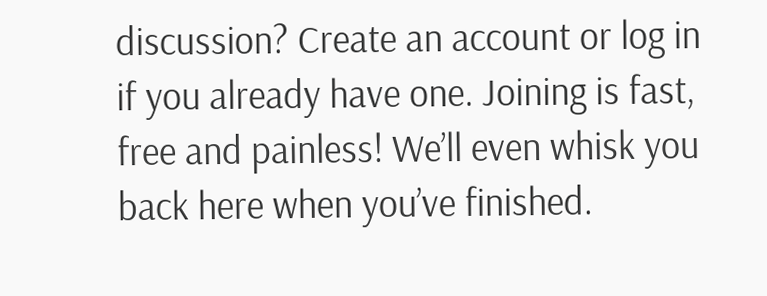discussion? Create an account or log in if you already have one. Joining is fast, free and painless! We’ll even whisk you back here when you’ve finished.